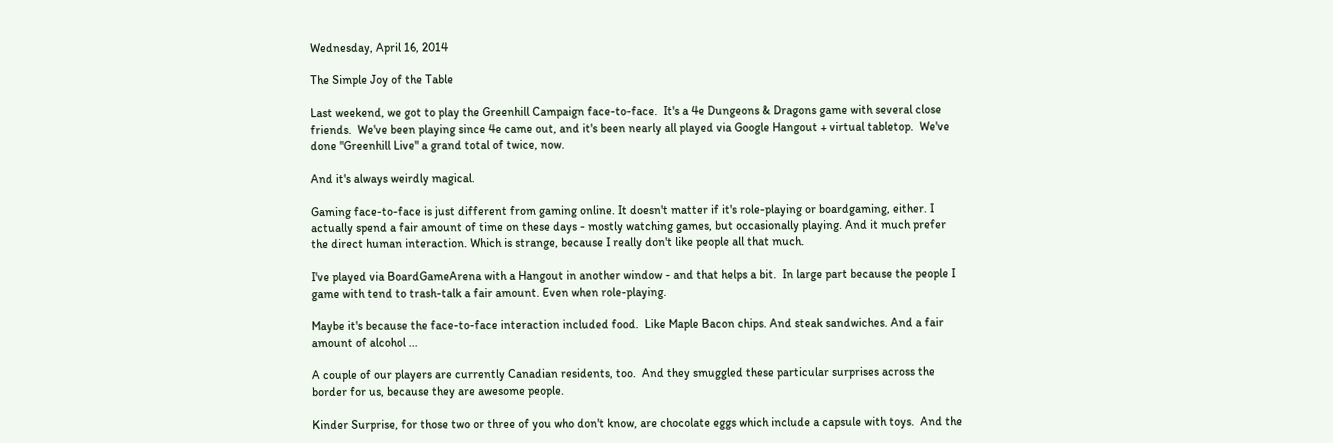Wednesday, April 16, 2014

The Simple Joy of the Table

Last weekend, we got to play the Greenhill Campaign face-to-face.  It's a 4e Dungeons & Dragons game with several close friends.  We've been playing since 4e came out, and it's been nearly all played via Google Hangout + virtual tabletop.  We've done "Greenhill Live" a grand total of twice, now.

And it's always weirdly magical.

Gaming face-to-face is just different from gaming online. It doesn't matter if it's role-playing or boardgaming, either. I actually spend a fair amount of time on these days - mostly watching games, but occasionally playing. And it much prefer the direct human interaction. Which is strange, because I really don't like people all that much.

I've played via BoardGameArena with a Hangout in another window - and that helps a bit.  In large part because the people I game with tend to trash-talk a fair amount. Even when role-playing.

Maybe it's because the face-to-face interaction included food.  Like Maple Bacon chips. And steak sandwiches. And a fair amount of alcohol ...

A couple of our players are currently Canadian residents, too.  And they smuggled these particular surprises across the border for us, because they are awesome people.

Kinder Surprise, for those two or three of you who don't know, are chocolate eggs which include a capsule with toys.  And the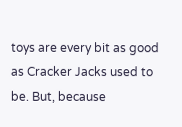toys are every bit as good as Cracker Jacks used to be. But, because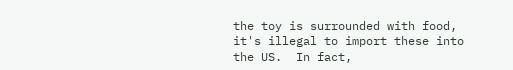the toy is surrounded with food, it's illegal to import these into the US.  In fact,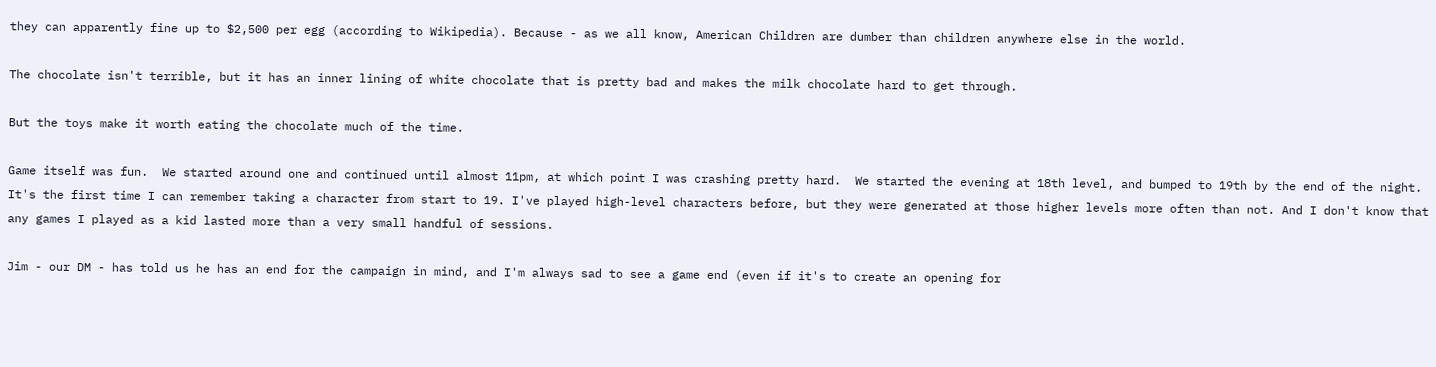they can apparently fine up to $2,500 per egg (according to Wikipedia). Because - as we all know, American Children are dumber than children anywhere else in the world.

The chocolate isn't terrible, but it has an inner lining of white chocolate that is pretty bad and makes the milk chocolate hard to get through.

But the toys make it worth eating the chocolate much of the time.

Game itself was fun.  We started around one and continued until almost 11pm, at which point I was crashing pretty hard.  We started the evening at 18th level, and bumped to 19th by the end of the night.  It's the first time I can remember taking a character from start to 19. I've played high-level characters before, but they were generated at those higher levels more often than not. And I don't know that any games I played as a kid lasted more than a very small handful of sessions.

Jim - our DM - has told us he has an end for the campaign in mind, and I'm always sad to see a game end (even if it's to create an opening for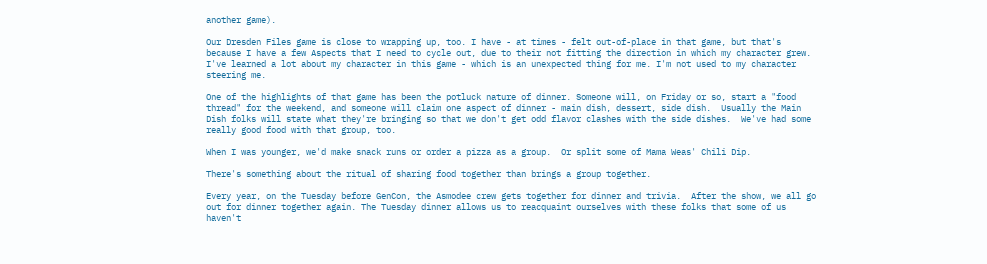another game).

Our Dresden Files game is close to wrapping up, too. I have - at times - felt out-of-place in that game, but that's because I have a few Aspects that I need to cycle out, due to their not fitting the direction in which my character grew. I've learned a lot about my character in this game - which is an unexpected thing for me. I'm not used to my character steering me.

One of the highlights of that game has been the potluck nature of dinner. Someone will, on Friday or so, start a "food thread" for the weekend, and someone will claim one aspect of dinner - main dish, dessert, side dish.  Usually the Main Dish folks will state what they're bringing so that we don't get odd flavor clashes with the side dishes.  We've had some really good food with that group, too.

When I was younger, we'd make snack runs or order a pizza as a group.  Or split some of Mama Weas' Chili Dip.

There's something about the ritual of sharing food together than brings a group together.

Every year, on the Tuesday before GenCon, the Asmodee crew gets together for dinner and trivia.  After the show, we all go out for dinner together again. The Tuesday dinner allows us to reacquaint ourselves with these folks that some of us haven't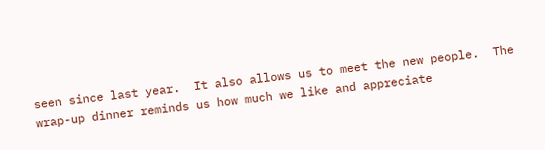seen since last year.  It also allows us to meet the new people.  The wrap-up dinner reminds us how much we like and appreciate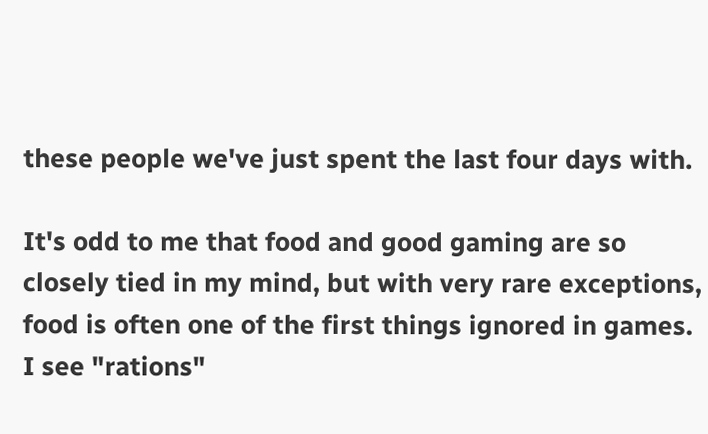these people we've just spent the last four days with.

It's odd to me that food and good gaming are so closely tied in my mind, but with very rare exceptions, food is often one of the first things ignored in games. I see "rations"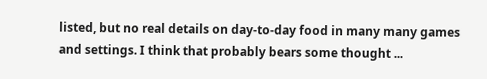listed, but no real details on day-to-day food in many many games and settings. I think that probably bears some thought ...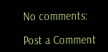No comments:

Post a Comment